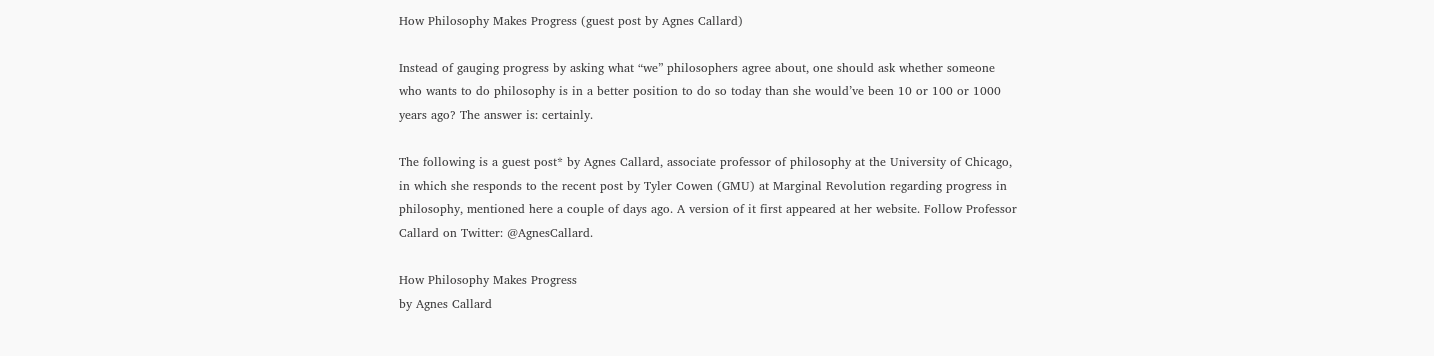How Philosophy Makes Progress (guest post by Agnes Callard)

Instead of gauging progress by asking what “we” philosophers agree about, one should ask whether someone who wants to do philosophy is in a better position to do so today than she would’ve been 10 or 100 or 1000 years ago? The answer is: certainly.

The following is a guest post* by Agnes Callard, associate professor of philosophy at the University of Chicago, in which she responds to the recent post by Tyler Cowen (GMU) at Marginal Revolution regarding progress in philosophy, mentioned here a couple of days ago. A version of it first appeared at her website. Follow Professor Callard on Twitter: @AgnesCallard.

How Philosophy Makes Progress
by Agnes Callard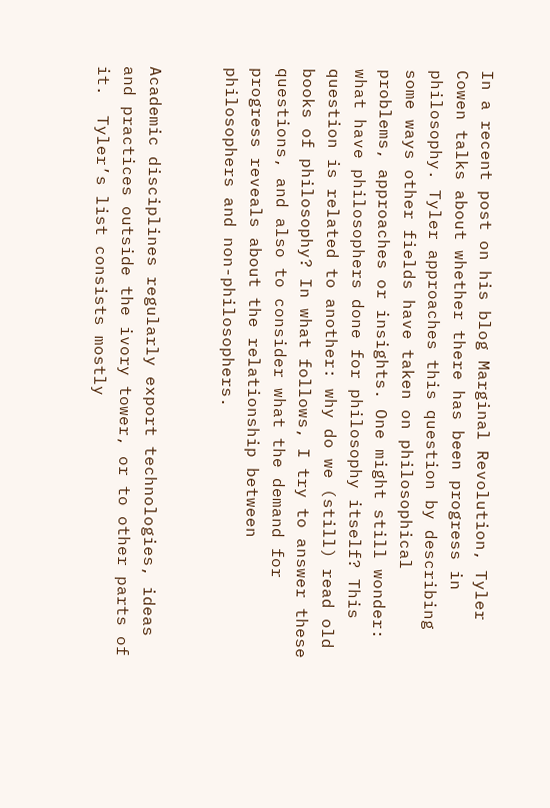In a recent post on his blog Marginal Revolution, Tyler Cowen talks about whether there has been progress in philosophy. Tyler approaches this question by describing some ways other fields have taken on philosophical problems, approaches or insights. One might still wonder: what have philosophers done for philosophy itself? This question is related to another: why do we (still) read old books of philosophy? In what follows, I try to answer these questions, and also to consider what the demand for progress reveals about the relationship between philosophers and non-philosophers.


Academic disciplines regularly export technologies, ideas and practices outside the ivory tower, or to other parts of it.  Tyler’s list consists mostly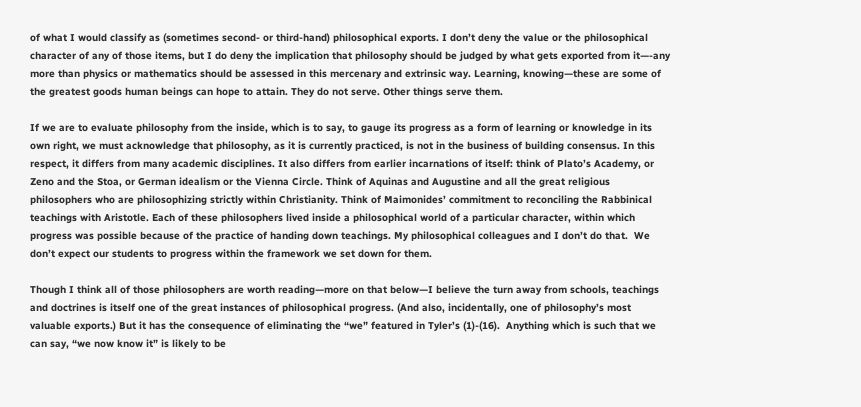of what I would classify as (sometimes second- or third-hand) philosophical exports. I don’t deny the value or the philosophical character of any of those items, but I do deny the implication that philosophy should be judged by what gets exported from it—-any more than physics or mathematics should be assessed in this mercenary and extrinsic way. Learning, knowing—these are some of the greatest goods human beings can hope to attain. They do not serve. Other things serve them.

If we are to evaluate philosophy from the inside, which is to say, to gauge its progress as a form of learning or knowledge in its own right, we must acknowledge that philosophy, as it is currently practiced, is not in the business of building consensus. In this respect, it differs from many academic disciplines. It also differs from earlier incarnations of itself: think of Plato’s Academy, or Zeno and the Stoa, or German idealism or the Vienna Circle. Think of Aquinas and Augustine and all the great religious philosophers who are philosophizing strictly within Christianity. Think of Maimonides’ commitment to reconciling the Rabbinical teachings with Aristotle. Each of these philosophers lived inside a philosophical world of a particular character, within which progress was possible because of the practice of handing down teachings. My philosophical colleagues and I don’t do that.  We don’t expect our students to progress within the framework we set down for them.

Though I think all of those philosophers are worth reading—more on that below—I believe the turn away from schools, teachings and doctrines is itself one of the great instances of philosophical progress. (And also, incidentally, one of philosophy’s most valuable exports.) But it has the consequence of eliminating the “we” featured in Tyler’s (1)-(16).  Anything which is such that we can say, “we now know it” is likely to be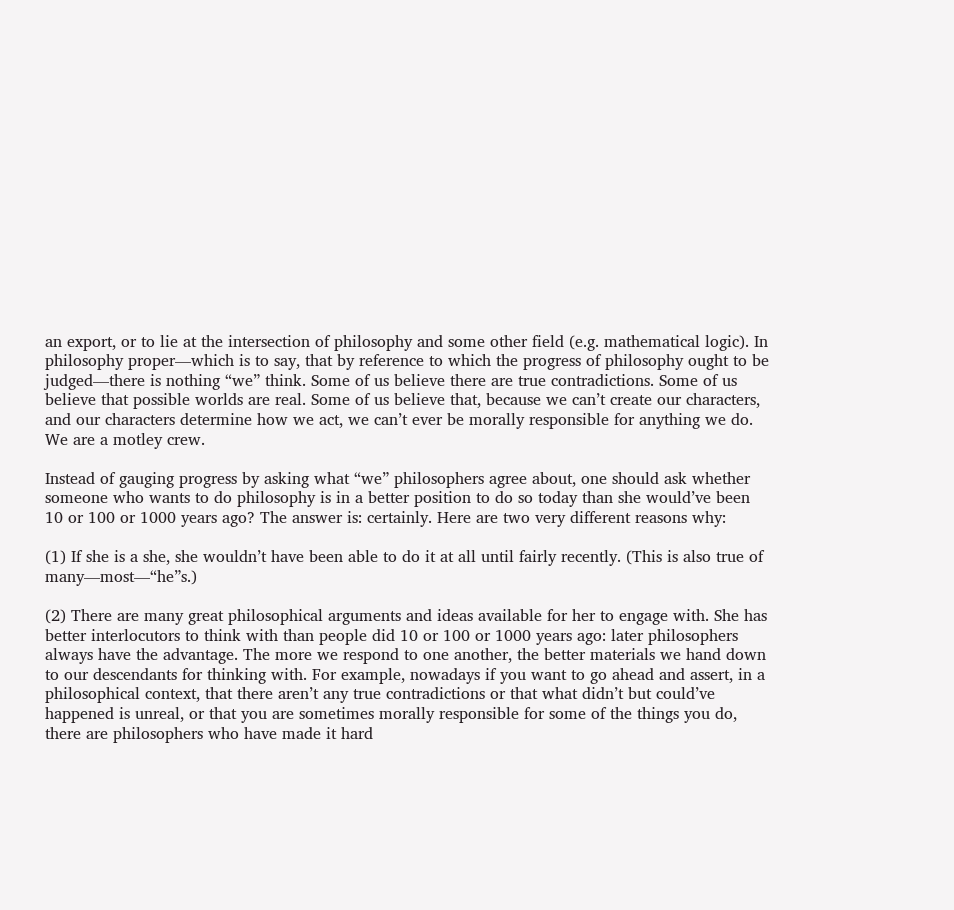an export, or to lie at the intersection of philosophy and some other field (e.g. mathematical logic). In philosophy proper—which is to say, that by reference to which the progress of philosophy ought to be judged—there is nothing “we” think. Some of us believe there are true contradictions. Some of us believe that possible worlds are real. Some of us believe that, because we can’t create our characters, and our characters determine how we act, we can’t ever be morally responsible for anything we do.  We are a motley crew.

Instead of gauging progress by asking what “we” philosophers agree about, one should ask whether someone who wants to do philosophy is in a better position to do so today than she would’ve been 10 or 100 or 1000 years ago? The answer is: certainly. Here are two very different reasons why:

(1) If she is a she, she wouldn’t have been able to do it at all until fairly recently. (This is also true of many—most—“he”s.)

(2) There are many great philosophical arguments and ideas available for her to engage with. She has better interlocutors to think with than people did 10 or 100 or 1000 years ago: later philosophers always have the advantage. The more we respond to one another, the better materials we hand down to our descendants for thinking with. For example, nowadays if you want to go ahead and assert, in a philosophical context, that there aren’t any true contradictions or that what didn’t but could’ve happened is unreal, or that you are sometimes morally responsible for some of the things you do, there are philosophers who have made it hard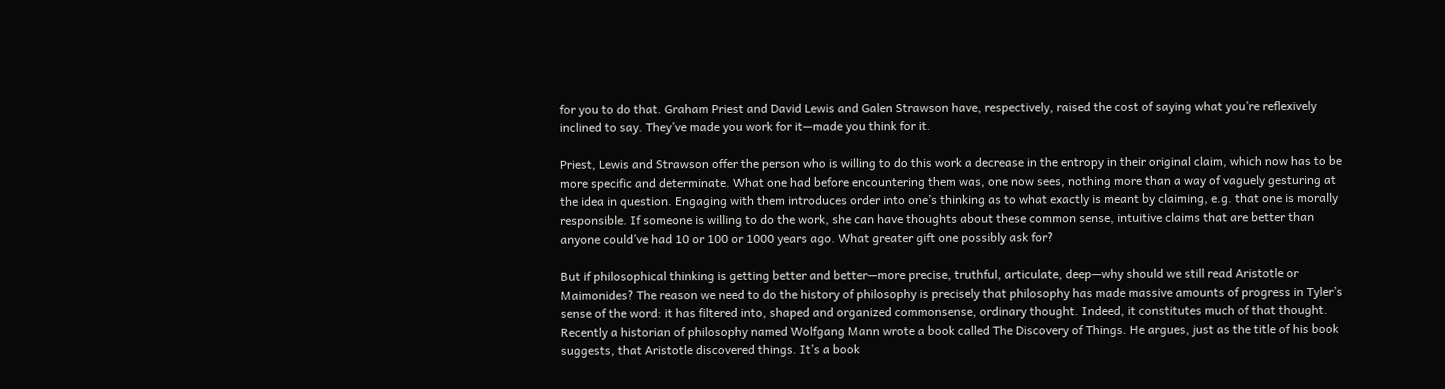for you to do that. Graham Priest and David Lewis and Galen Strawson have, respectively, raised the cost of saying what you’re reflexively inclined to say. They’ve made you work for it—made you think for it.

Priest, Lewis and Strawson offer the person who is willing to do this work a decrease in the entropy in their original claim, which now has to be more specific and determinate. What one had before encountering them was, one now sees, nothing more than a way of vaguely gesturing at the idea in question. Engaging with them introduces order into one’s thinking as to what exactly is meant by claiming, e.g. that one is morally responsible. If someone is willing to do the work, she can have thoughts about these common sense, intuitive claims that are better than anyone could’ve had 10 or 100 or 1000 years ago. What greater gift one possibly ask for?

But if philosophical thinking is getting better and better—more precise, truthful, articulate, deep—why should we still read Aristotle or Maimonides? The reason we need to do the history of philosophy is precisely that philosophy has made massive amounts of progress in Tyler’s sense of the word: it has filtered into, shaped and organized commonsense, ordinary thought. Indeed, it constitutes much of that thought. Recently a historian of philosophy named Wolfgang Mann wrote a book called The Discovery of Things. He argues, just as the title of his book suggests, that Aristotle discovered things. It’s a book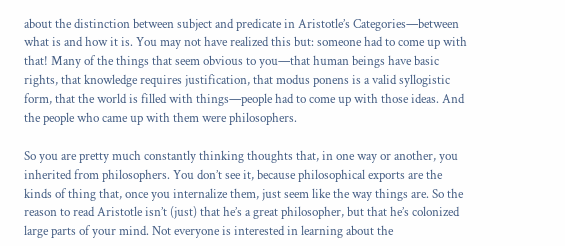about the distinction between subject and predicate in Aristotle’s Categories—between what is and how it is. You may not have realized this but: someone had to come up with that! Many of the things that seem obvious to you—that human beings have basic rights, that knowledge requires justification, that modus ponens is a valid syllogistic form, that the world is filled with things—people had to come up with those ideas. And the people who came up with them were philosophers.

So you are pretty much constantly thinking thoughts that, in one way or another, you inherited from philosophers. You don’t see it, because philosophical exports are the kinds of thing that, once you internalize them, just seem like the way things are. So the reason to read Aristotle isn’t (just) that he’s a great philosopher, but that he’s colonized large parts of your mind. Not everyone is interested in learning about the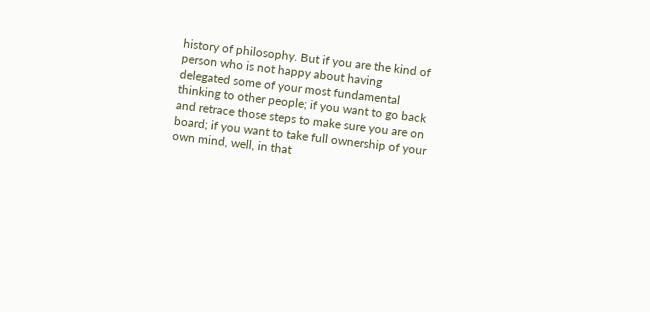history of philosophy. But if you are the kind of person who is not happy about having delegated some of your most fundamental thinking to other people; if you want to go back and retrace those steps to make sure you are on board; if you want to take full ownership of your own mind, well, in that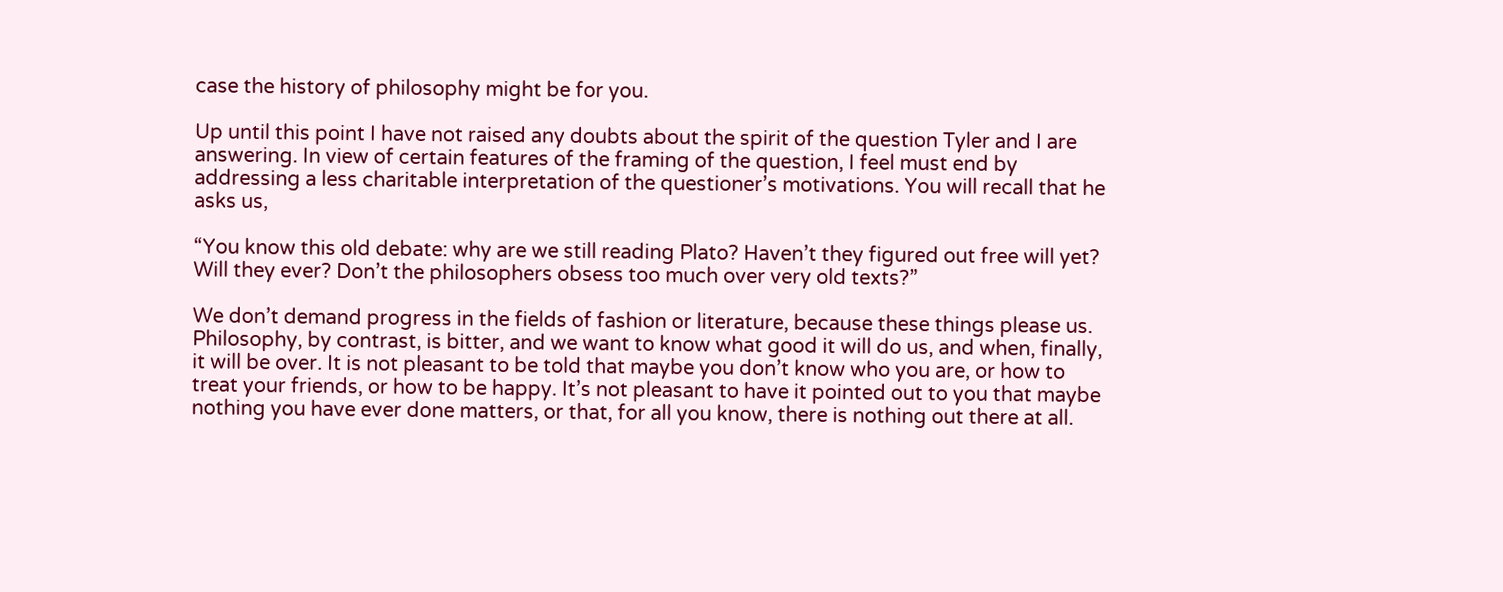case the history of philosophy might be for you.

Up until this point I have not raised any doubts about the spirit of the question Tyler and I are answering. In view of certain features of the framing of the question, I feel must end by addressing a less charitable interpretation of the questioner’s motivations. You will recall that he asks us,

“You know this old debate: why are we still reading Plato? Haven’t they figured out free will yet? Will they ever? Don’t the philosophers obsess too much over very old texts?”

We don’t demand progress in the fields of fashion or literature, because these things please us. Philosophy, by contrast, is bitter, and we want to know what good it will do us, and when, finally, it will be over. It is not pleasant to be told that maybe you don’t know who you are, or how to treat your friends, or how to be happy. It’s not pleasant to have it pointed out to you that maybe nothing you have ever done matters, or that, for all you know, there is nothing out there at all.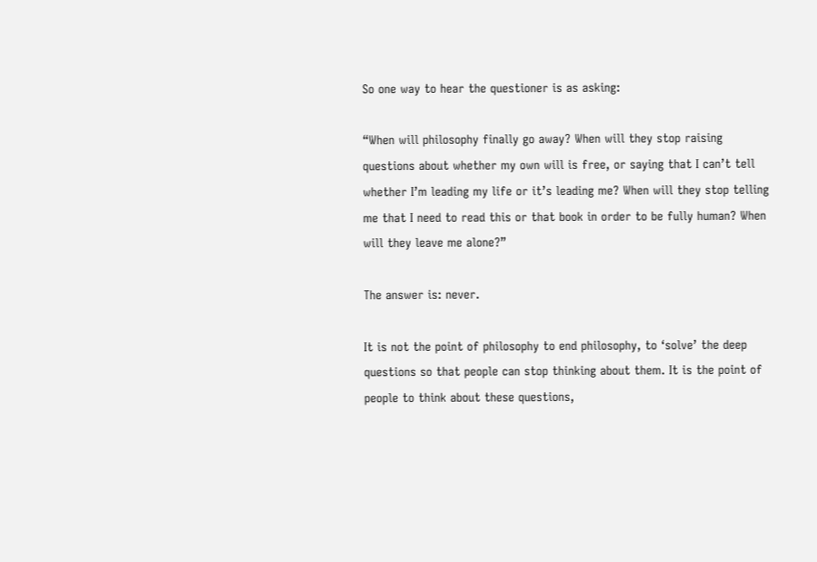So one way to hear the questioner is as asking:

“When will philosophy finally go away? When will they stop raising questions about whether my own will is free, or saying that I can’t tell whether I’m leading my life or it’s leading me? When will they stop telling me that I need to read this or that book in order to be fully human? When will they leave me alone?”

The answer is: never.

It is not the point of philosophy to end philosophy, to ‘solve’ the deep questions so that people can stop thinking about them. It is the point of people to think about these questions,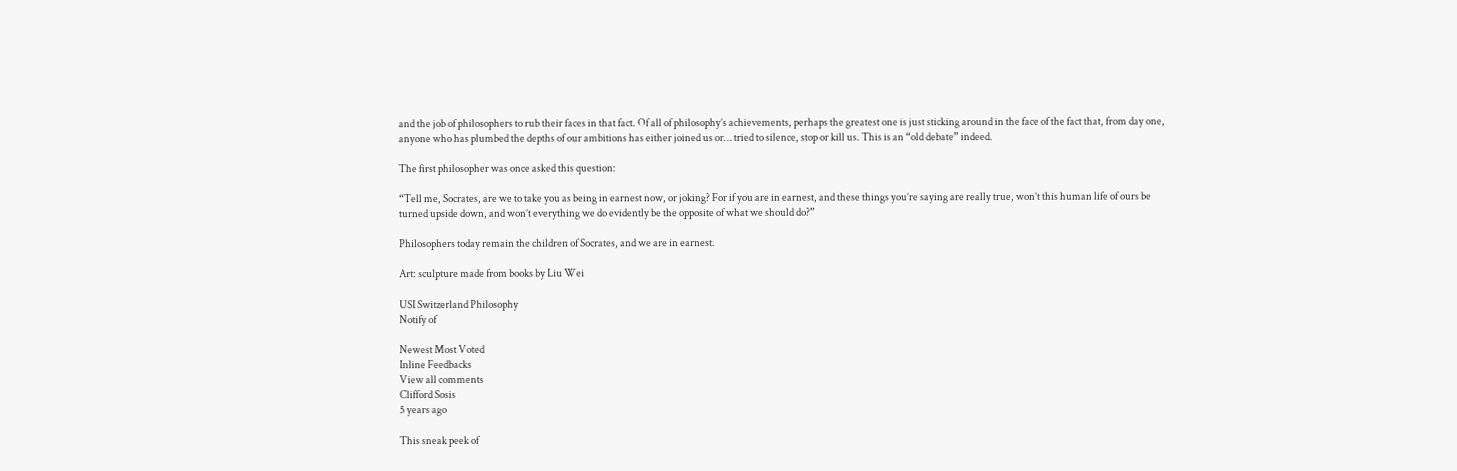and the job of philosophers to rub their faces in that fact. Of all of philosophy’s achievements, perhaps the greatest one is just sticking around in the face of the fact that, from day one, anyone who has plumbed the depths of our ambitions has either joined us or… tried to silence, stop or kill us. This is an “old debate” indeed.

The first philosopher was once asked this question:

“Tell me, Socrates, are we to take you as being in earnest now, or joking? For if you are in earnest, and these things you’re saying are really true, won’t this human life of ours be turned upside down, and won’t everything we do evidently be the opposite of what we should do?”

Philosophers today remain the children of Socrates, and we are in earnest.

Art: sculpture made from books by Liu Wei

USI Switzerland Philosophy
Notify of

Newest Most Voted
Inline Feedbacks
View all comments
Clifford Sosis
5 years ago

This sneak peek of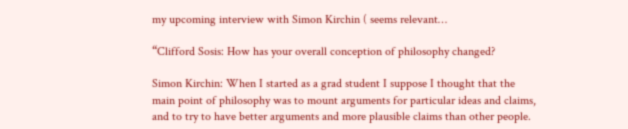my upcoming interview with Simon Kirchin ( seems relevant…

“Clifford Sosis: How has your overall conception of philosophy changed?

Simon Kirchin: When I started as a grad student I suppose I thought that the main point of philosophy was to mount arguments for particular ideas and claims, and to try to have better arguments and more plausible claims than other people.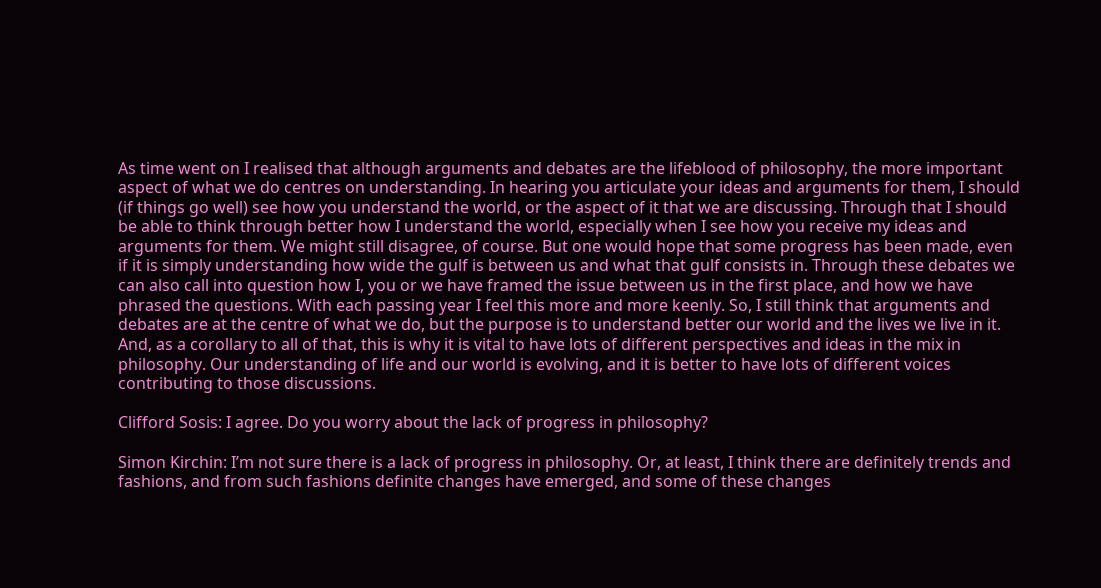As time went on I realised that although arguments and debates are the lifeblood of philosophy, the more important aspect of what we do centres on understanding. In hearing you articulate your ideas and arguments for them, I should (if things go well) see how you understand the world, or the aspect of it that we are discussing. Through that I should be able to think through better how I understand the world, especially when I see how you receive my ideas and arguments for them. We might still disagree, of course. But one would hope that some progress has been made, even if it is simply understanding how wide the gulf is between us and what that gulf consists in. Through these debates we can also call into question how I, you or we have framed the issue between us in the first place, and how we have phrased the questions. With each passing year I feel this more and more keenly. So, I still think that arguments and debates are at the centre of what we do, but the purpose is to understand better our world and the lives we live in it. And, as a corollary to all of that, this is why it is vital to have lots of different perspectives and ideas in the mix in philosophy. Our understanding of life and our world is evolving, and it is better to have lots of different voices contributing to those discussions.

Clifford Sosis: I agree. Do you worry about the lack of progress in philosophy?

Simon Kirchin: I’m not sure there is a lack of progress in philosophy. Or, at least, I think there are definitely trends and fashions, and from such fashions definite changes have emerged, and some of these changes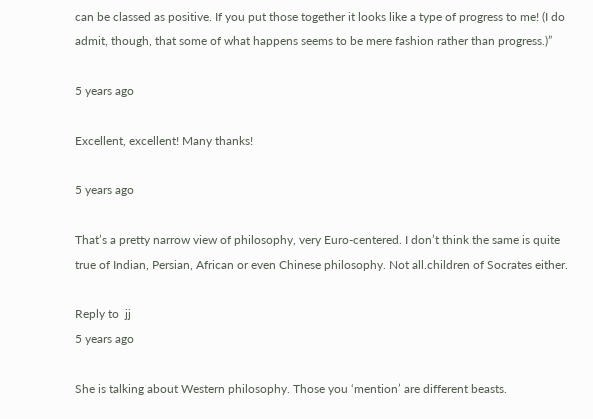can be classed as positive. If you put those together it looks like a type of progress to me! (I do admit, though, that some of what happens seems to be mere fashion rather than progress.)”

5 years ago

Excellent, excellent! Many thanks!

5 years ago

That’s a pretty narrow view of philosophy, very Euro-centered. I don’t think the same is quite true of Indian, Persian, African or even Chinese philosophy. Not all.children of Socrates either.

Reply to  jj
5 years ago

She is talking about Western philosophy. Those you ‘mention’ are different beasts.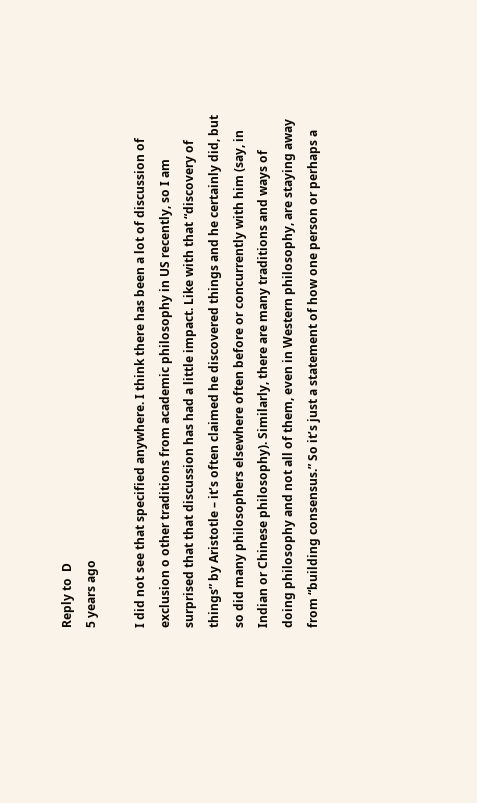Reply to  D
5 years ago

I did not see that specified anywhere. I think there has been a lot of discussion of exclusion o other traditions from academic philosophy in US recently, so I am surprised that that discussion has had a little impact. Like with that “discovery of things” by Aristotle – it’s often claimed he discovered things and he certainly did, but so did many philosophers elsewhere often before or concurrently with him (say, in Indian or Chinese philosophy). Similarly, there are many traditions and ways of doing philosophy and not all of them, even in Western philosophy, are staying away from “building consensus.” So it’s just a statement of how one person or perhaps a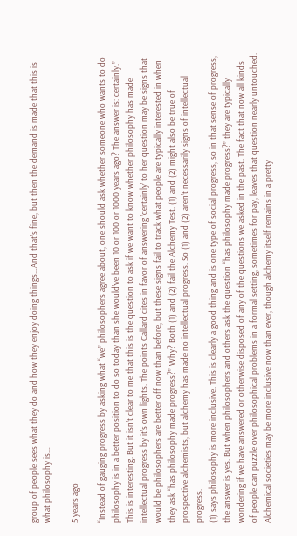group of people sees what they do and how they enjoy doing things…And that’s fine, but then the demand is made that this is what philosophy is…

5 years ago

“Instead of gauging progress by asking what “we” philosophers agree about, one should ask whether someone who wants to do philosophy is in a better position to do so today than she would’ve been 10 or 100 or 1000 years ago? The answer is: certainly.” This is interesting. But it isn’t clear to me that this is the question to ask if we want to know whether philosophy has made intellectual progress by it’s own lights. The points Callard cites in favor of answering ’certainly’ to her question may be signs that would be philosophers are better off now than before, but these signs fail to track what people are typically interested in when they ask “has philosophy made progress?” Why? Both (1) and (2) fail the Alchemy Test. (1) and (2) might also be true of prospective alchemists, but alchemy has made no intellectual progress. So (1) and (2) aren’t necessarily signs of intellectual progress.
(1) says philosophy is more inclusive. This is clearly a good thing and is one type of social progress, so in that sense of progress, the answer is yes. But when philosophers and others ask the question “has philosophy made progress?” they are typically wondering if we have answered or otherwise disposed of any of the questions we asked in the past. The fact that now all kinds of people can puzzle over philosophical problems in a formal setting, sometimes for pay, leaves that question nearly untouched. Alchemical societies may be more inclusive now than ever, though alchemy itself remains in a pretty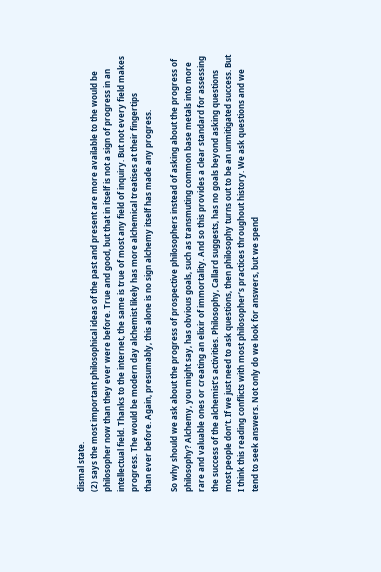dismal state.
(2) says the most important philosophical ideas of the past and present are more available to the would be philosopher now than they ever were before. True and good, but that in itself is not a sign of progress in an intellectual field. Thanks to the internet, the same is true of most any field of inquiry. But not every field makes progress. The would be modern day alchemist likely has more alchemical treatises at their fingertips
than ever before. Again, presumably, this alone is no sign alchemy itself has made any progress.

So why should we ask about the progress of prospective philosophers instead of asking about the progress of philosophy? Alchemy, you might say, has obvious goals, such as transmuting common base metals into more rare and valuable ones or creating an elixir of immortality. And so this provides a clear standard for assessing the success of the alchemist’s activities. Philosophy, Callard suggests, has no goals beyond asking questions most people don’t. If we just need to ask questions, then philosophy turns out to be an unmitigated success. But I think this reading conflicts with most philosopher’s practices throughout history. We ask questions and we tend to seek answers. Not only do we look for answers, but we spend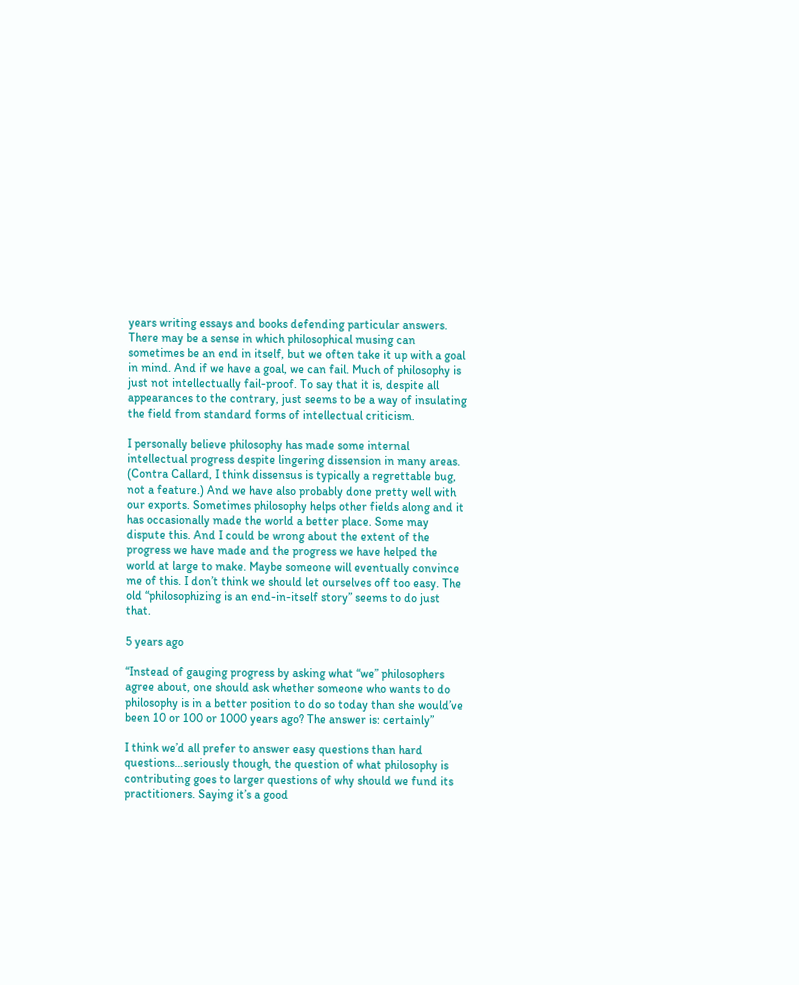years writing essays and books defending particular answers. There may be a sense in which philosophical musing can sometimes be an end in itself, but we often take it up with a goal in mind. And if we have a goal, we can fail. Much of philosophy is just not intellectually fail-proof. To say that it is, despite all appearances to the contrary, just seems to be a way of insulating the field from standard forms of intellectual criticism.

I personally believe philosophy has made some internal intellectual progress despite lingering dissension in many areas. (Contra Callard, I think dissensus is typically a regrettable bug, not a feature.) And we have also probably done pretty well with our exports. Sometimes philosophy helps other fields along and it has occasionally made the world a better place. Some may dispute this. And I could be wrong about the extent of the progress we have made and the progress we have helped the world at large to make. Maybe someone will eventually convince me of this. I don’t think we should let ourselves off too easy. The old “philosophizing is an end-in-itself story” seems to do just that.

5 years ago

“Instead of gauging progress by asking what “we” philosophers agree about, one should ask whether someone who wants to do philosophy is in a better position to do so today than she would’ve been 10 or 100 or 1000 years ago? The answer is: certainly”

I think we’d all prefer to answer easy questions than hard questions…seriously though, the question of what philosophy is contributing goes to larger questions of why should we fund its practitioners. Saying it’s a good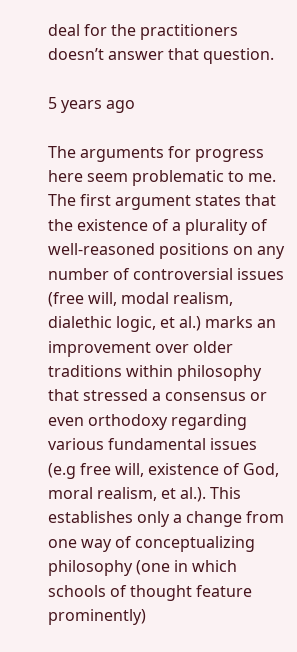deal for the practitioners doesn’t answer that question.

5 years ago

The arguments for progress here seem problematic to me. The first argument states that the existence of a plurality of well-reasoned positions on any number of controversial issues (free will, modal realism, dialethic logic, et al.) marks an improvement over older traditions within philosophy that stressed a consensus or even orthodoxy regarding various fundamental issues (e.g free will, existence of God, moral realism, et al.). This establishes only a change from one way of conceptualizing philosophy (one in which schools of thought feature prominently)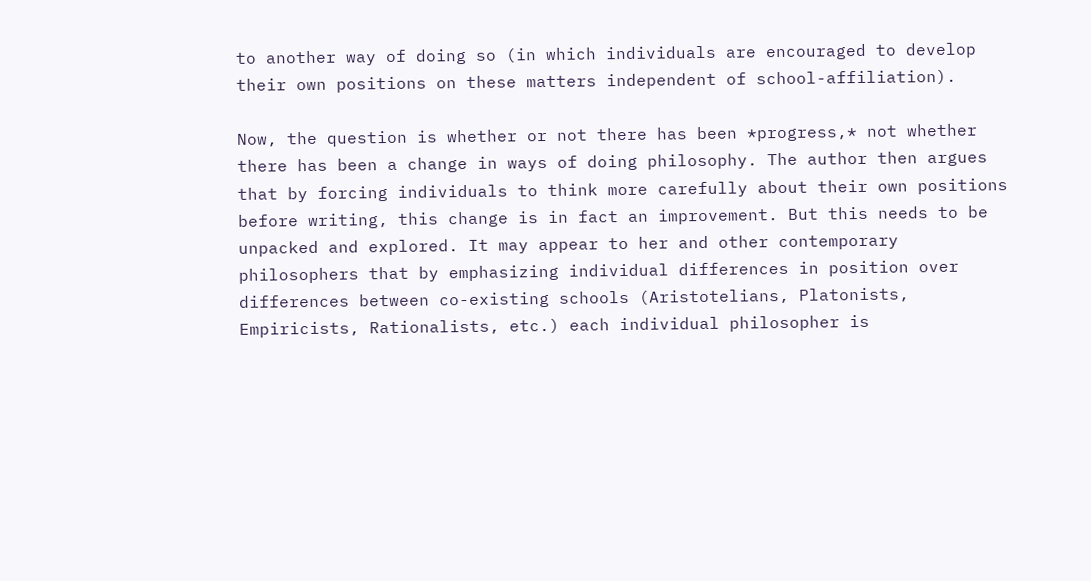to another way of doing so (in which individuals are encouraged to develop their own positions on these matters independent of school-affiliation).

Now, the question is whether or not there has been *progress,* not whether there has been a change in ways of doing philosophy. The author then argues that by forcing individuals to think more carefully about their own positions before writing, this change is in fact an improvement. But this needs to be unpacked and explored. It may appear to her and other contemporary philosophers that by emphasizing individual differences in position over differences between co-existing schools (Aristotelians, Platonists, Empiricists, Rationalists, etc.) each individual philosopher is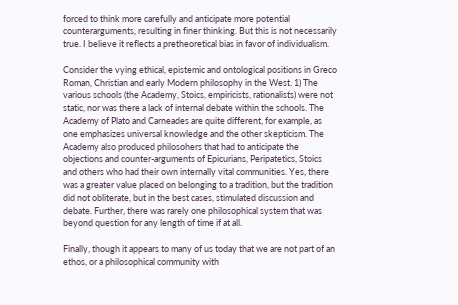forced to think more carefully and anticipate more potential counterarguments, resulting in finer thinking. But this is not necessarily true. I believe it reflects a pretheoretical bias in favor of individualism.

Consider the vying ethical, epistemic and ontological positions in Greco Roman, Christian and early Modern philosophy in the West. 1) The various schools (the Academy, Stoics, empiricists, rationalists) were not static, nor was there a lack of internal debate within the schools. The Academy of Plato and Carneades are quite different, for example, as one emphasizes universal knowledge and the other skepticism. The Academy also produced philosohers that had to anticipate the objections and counter-arguments of Epicurians, Peripatetics, Stoics and others who had their own internally vital communities. Yes, there was a greater value placed on belonging to a tradition, but the tradition did not obliterate, but in the best cases, stimulated discussion and debate. Further, there was rarely one philosophical system that was beyond question for any length of time if at all.

Finally, though it appears to many of us today that we are not part of an ethos, or a philosophical community with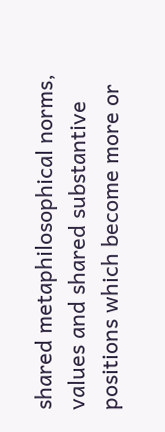shared metaphilosophical norms, values and shared substantive positions which become more or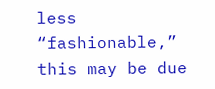less “fashionable,” this may be due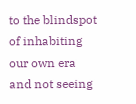to the blindspot of inhabiting our own era and not seeing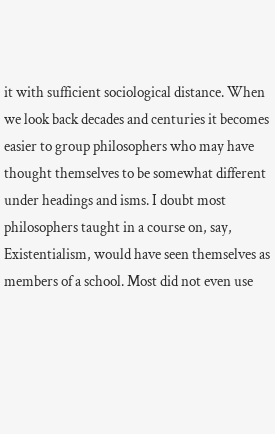it with sufficient sociological distance. When we look back decades and centuries it becomes easier to group philosophers who may have thought themselves to be somewhat different under headings and isms. I doubt most philosophers taught in a course on, say, Existentialism, would have seen themselves as members of a school. Most did not even use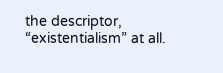the descriptor, “existentialism” at all.